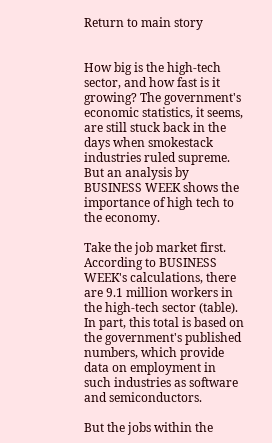Return to main story


How big is the high-tech sector, and how fast is it growing? The government's economic statistics, it seems, are still stuck back in the days when smokestack industries ruled supreme. But an analysis by BUSINESS WEEK shows the importance of high tech to the economy.

Take the job market first. According to BUSINESS WEEK's calculations, there are 9.1 million workers in the high-tech sector (table). In part, this total is based on the government's published numbers, which provide data on employment in such industries as software and semiconductors.

But the jobs within the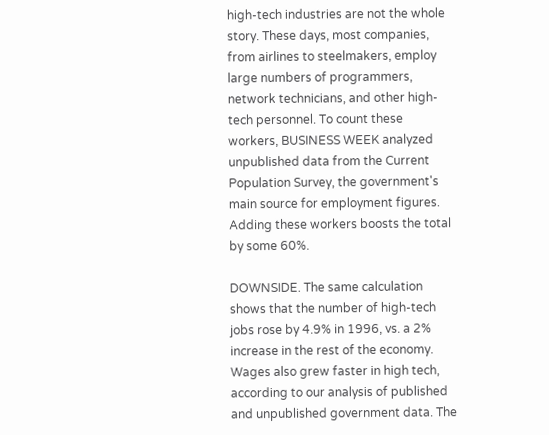high-tech industries are not the whole story. These days, most companies, from airlines to steelmakers, employ large numbers of programmers, network technicians, and other high-tech personnel. To count these workers, BUSINESS WEEK analyzed unpublished data from the Current Population Survey, the government's main source for employment figures. Adding these workers boosts the total by some 60%.

DOWNSIDE. The same calculation shows that the number of high-tech jobs rose by 4.9% in 1996, vs. a 2% increase in the rest of the economy. Wages also grew faster in high tech, according to our analysis of published and unpublished government data. The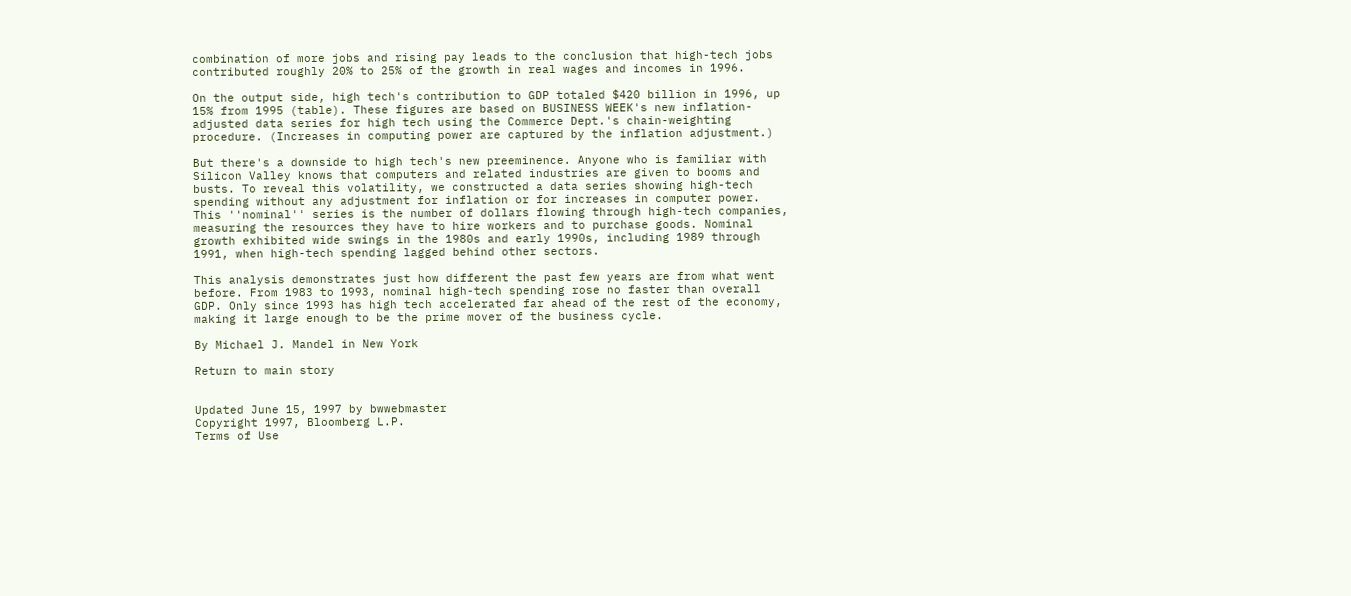combination of more jobs and rising pay leads to the conclusion that high-tech jobs contributed roughly 20% to 25% of the growth in real wages and incomes in 1996.

On the output side, high tech's contribution to GDP totaled $420 billion in 1996, up 15% from 1995 (table). These figures are based on BUSINESS WEEK's new inflation-adjusted data series for high tech using the Commerce Dept.'s chain-weighting procedure. (Increases in computing power are captured by the inflation adjustment.)

But there's a downside to high tech's new preeminence. Anyone who is familiar with Silicon Valley knows that computers and related industries are given to booms and busts. To reveal this volatility, we constructed a data series showing high-tech spending without any adjustment for inflation or for increases in computer power. This ''nominal'' series is the number of dollars flowing through high-tech companies, measuring the resources they have to hire workers and to purchase goods. Nominal growth exhibited wide swings in the 1980s and early 1990s, including 1989 through 1991, when high-tech spending lagged behind other sectors.

This analysis demonstrates just how different the past few years are from what went before. From 1983 to 1993, nominal high-tech spending rose no faster than overall GDP. Only since 1993 has high tech accelerated far ahead of the rest of the economy, making it large enough to be the prime mover of the business cycle.

By Michael J. Mandel in New York

Return to main story


Updated June 15, 1997 by bwwebmaster
Copyright 1997, Bloomberg L.P.
Terms of Use